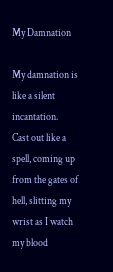My Damnation

My damnation is like a silent incantation.
Cast out like a spell, coming up from the gates of hell, slitting my wrist as I watch my blood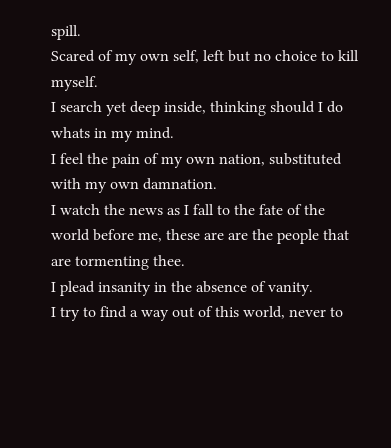spill.
Scared of my own self, left but no choice to kill myself.
I search yet deep inside, thinking should I do whats in my mind.
I feel the pain of my own nation, substituted with my own damnation.
I watch the news as I fall to the fate of the world before me, these are are the people that are tormenting thee.
I plead insanity in the absence of vanity.
I try to find a way out of this world, never to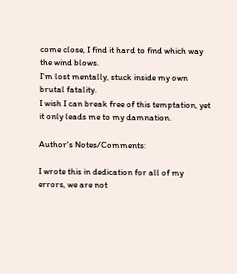come close, I find it hard to find which way the wind blows.
I'm lost mentally, stuck inside my own brutal fatality.
I wish I can break free of this temptation, yet it only leads me to my damnation.

Author's Notes/Comments:

I wrote this in dedication for all of my errors, we are not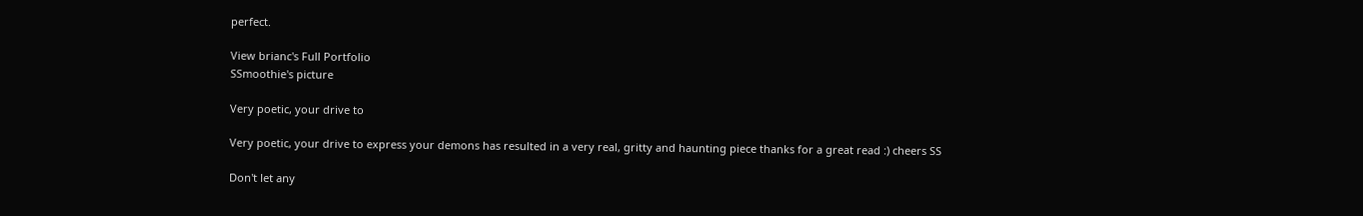perfect.

View brianc's Full Portfolio
SSmoothie's picture

Very poetic, your drive to

Very poetic, your drive to express your demons has resulted in a very real, gritty and haunting piece thanks for a great read :) cheers SS

Don't let any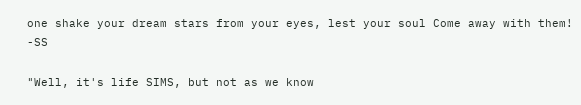one shake your dream stars from your eyes, lest your soul Come away with them! -SS

"Well, it's life SIMS, but not as we know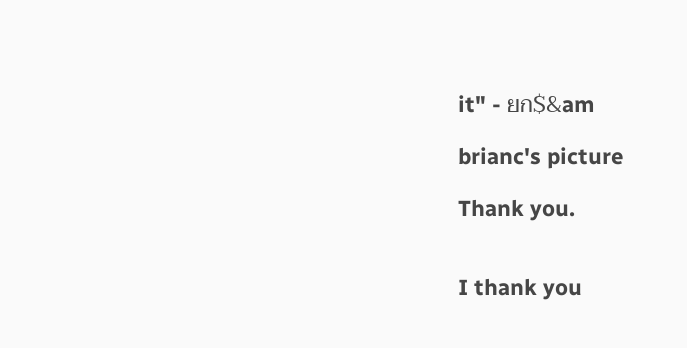it" - ยก$&am

brianc's picture

Thank you.


I thank you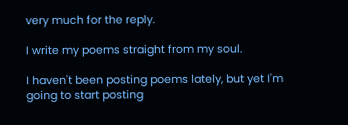very much for the reply.

I write my poems straight from my soul.

I haven't been posting poems lately, but yet I'm going to start posting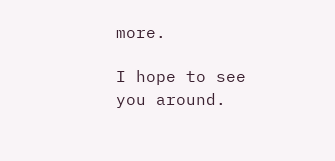more.

I hope to see you around.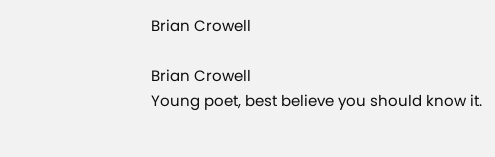Brian Crowell

Brian Crowell
Young poet, best believe you should know it.